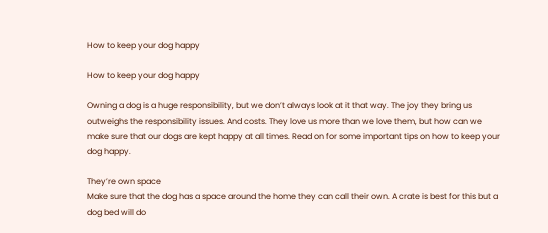How to keep your dog happy

How to keep your dog happy

Owning a dog is a huge responsibility, but we don’t always look at it that way. The joy they bring us outweighs the responsibility issues. And costs. They love us more than we love them, but how can we make sure that our dogs are kept happy at all times. Read on for some important tips on how to keep your dog happy.

They’re own space
Make sure that the dog has a space around the home they can call their own. A crate is best for this but a dog bed will do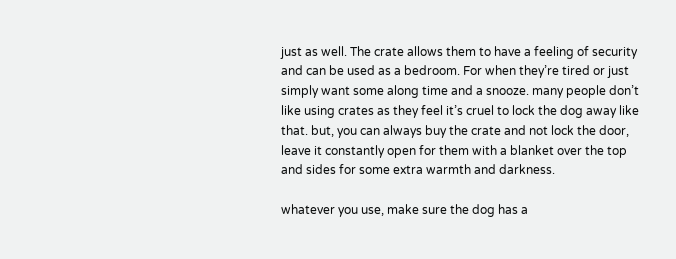just as well. The crate allows them to have a feeling of security and can be used as a bedroom. For when they’re tired or just simply want some along time and a snooze. many people don’t like using crates as they feel it’s cruel to lock the dog away like that. but, you can always buy the crate and not lock the door, leave it constantly open for them with a blanket over the top and sides for some extra warmth and darkness.

whatever you use, make sure the dog has a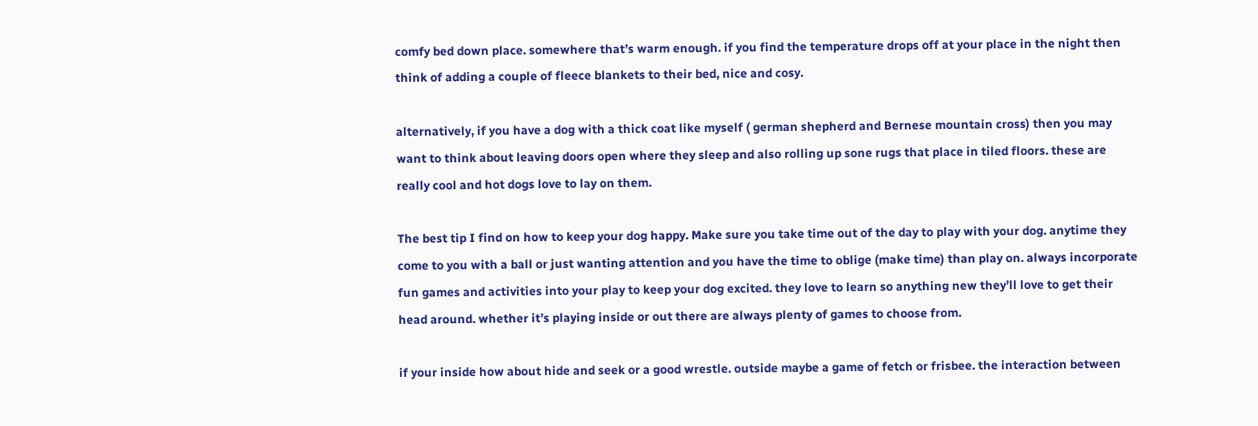comfy bed down place. somewhere that’s warm enough. if you find the temperature drops off at your place in the night then think of adding a couple of fleece blankets to their bed, nice and cosy.

alternatively, if you have a dog with a thick coat like myself ( german shepherd and Bernese mountain cross) then you may want to think about leaving doors open where they sleep and also rolling up sone rugs that place in tiled floors. these are really cool and hot dogs love to lay on them.

The best tip I find on how to keep your dog happy. Make sure you take time out of the day to play with your dog. anytime they come to you with a ball or just wanting attention and you have the time to oblige (make time) than play on. always incorporate fun games and activities into your play to keep your dog excited. they love to learn so anything new they’ll love to get their head around. whether it’s playing inside or out there are always plenty of games to choose from.

if your inside how about hide and seek or a good wrestle. outside maybe a game of fetch or frisbee. the interaction between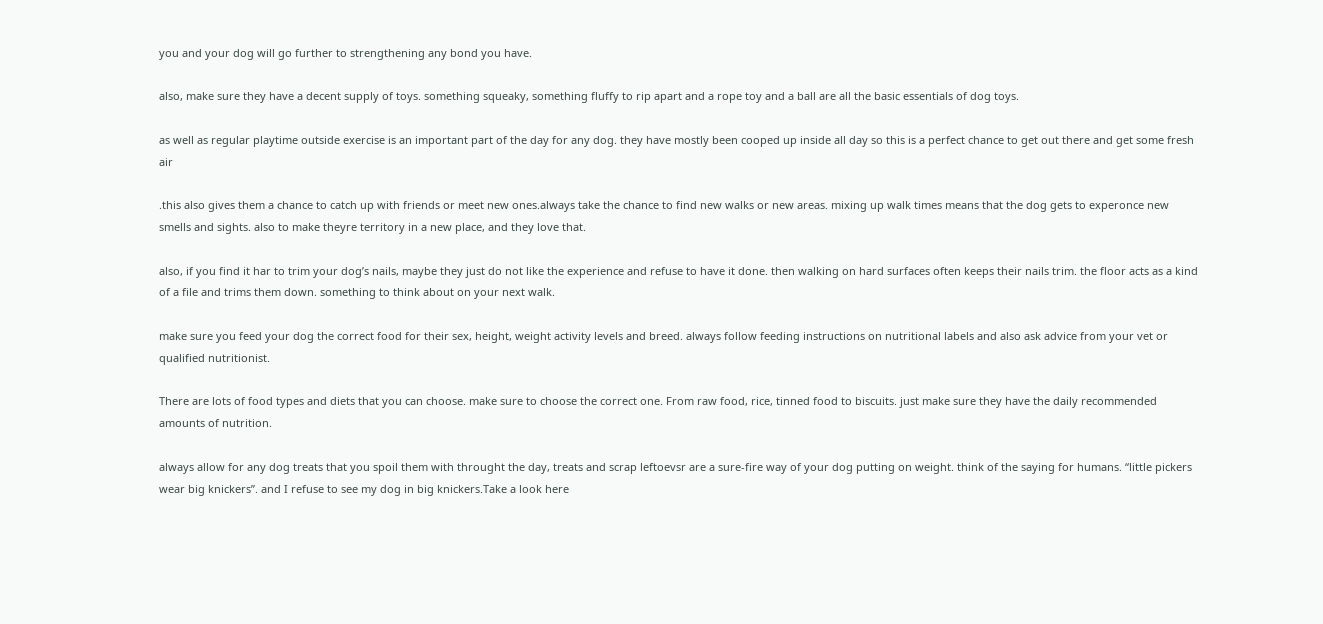you and your dog will go further to strengthening any bond you have.

also, make sure they have a decent supply of toys. something squeaky, something fluffy to rip apart and a rope toy and a ball are all the basic essentials of dog toys.

as well as regular playtime outside exercise is an important part of the day for any dog. they have mostly been cooped up inside all day so this is a perfect chance to get out there and get some fresh air

.this also gives them a chance to catch up with friends or meet new ones.always take the chance to find new walks or new areas. mixing up walk times means that the dog gets to experonce new smells and sights. also to make theyre territory in a new place, and they love that.

also, if you find it har to trim your dog’s nails, maybe they just do not like the experience and refuse to have it done. then walking on hard surfaces often keeps their nails trim. the floor acts as a kind of a file and trims them down. something to think about on your next walk.

make sure you feed your dog the correct food for their sex, height, weight activity levels and breed. always follow feeding instructions on nutritional labels and also ask advice from your vet or qualified nutritionist.

There are lots of food types and diets that you can choose. make sure to choose the correct one. From raw food, rice, tinned food to biscuits. just make sure they have the daily recommended amounts of nutrition.

always allow for any dog treats that you spoil them with throught the day, treats and scrap leftoevsr are a sure-fire way of your dog putting on weight. think of the saying for humans. “little pickers wear big knickers”. and I refuse to see my dog in big knickers.Take a look here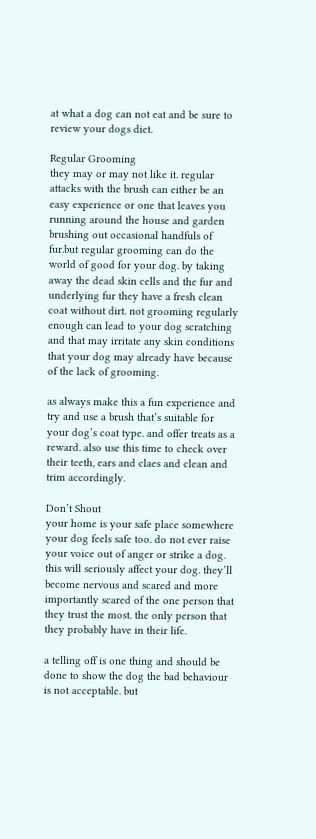at what a dog can not eat and be sure to review your dogs diet.

Regular Grooming
they may or may not like it. regular attacks with the brush can either be an easy experience or one that leaves you running around the house and garden brushing out occasional handfuls of fur.but regular grooming can do the world of good for your dog. by taking away the dead skin cells and the fur and underlying fur they have a fresh clean coat without dirt. not grooming regularly enough can lead to your dog scratching and that may irritate any skin conditions that your dog may already have because of the lack of grooming.

as always make this a fun experience and try and use a brush that’s suitable for your dog’s coat type. and offer treats as a reward. also use this time to check over their teeth, ears and claes and clean and trim accordingly.

Don’t Shout
your home is your safe place somewhere your dog feels safe too. do not ever raise your voice out of anger or strike a dog. this will seriously affect your dog. they’ll become nervous and scared and more importantly scared of the one person that they trust the most. the only person that they probably have in their life.

a telling off is one thing and should be done to show the dog the bad behaviour is not acceptable. but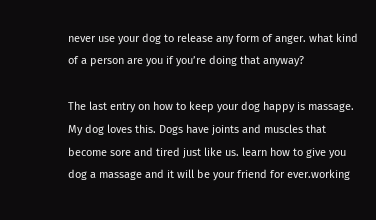never use your dog to release any form of anger. what kind of a person are you if you’re doing that anyway?

The last entry on how to keep your dog happy is massage. My dog loves this. Dogs have joints and muscles that become sore and tired just like us. learn how to give you dog a massage and it will be your friend for ever.working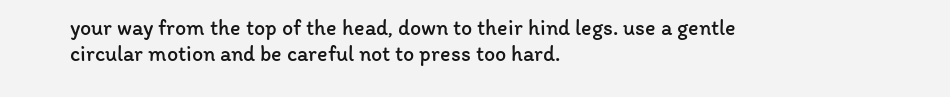your way from the top of the head, down to their hind legs. use a gentle circular motion and be careful not to press too hard.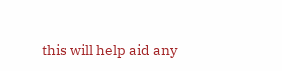this will help aid any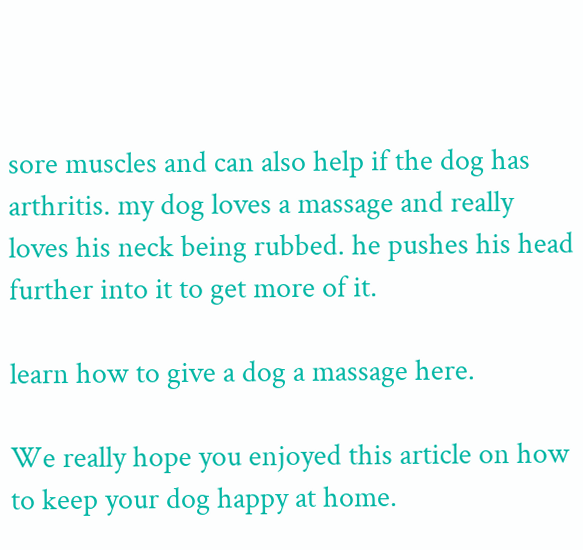sore muscles and can also help if the dog has arthritis. my dog loves a massage and really loves his neck being rubbed. he pushes his head further into it to get more of it.

learn how to give a dog a massage here.

We really hope you enjoyed this article on how to keep your dog happy at home.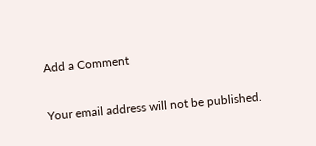Add a Comment

Your email address will not be published.